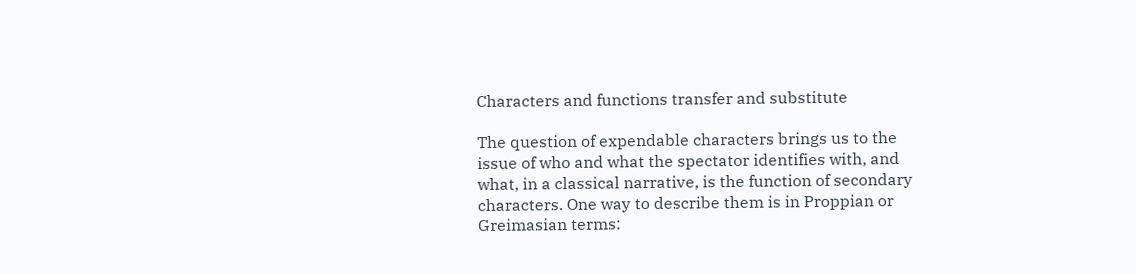Characters and functions transfer and substitute

The question of expendable characters brings us to the issue of who and what the spectator identifies with, and what, in a classical narrative, is the function of secondary characters. One way to describe them is in Proppian or Greimasian terms: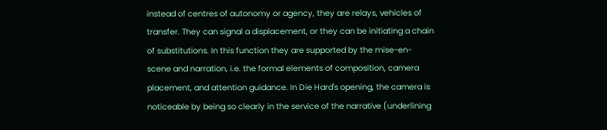instead of centres of autonomy or agency, they are relays, vehicles of transfer. They can signal a displacement, or they can be initiating a chain of substitutions. In this function they are supported by the mise-en-scene and narration, i.e. the formal elements of composition, camera placement, and attention guidance. In Die Hard's opening, the camera is noticeable by being so clearly in the service of the narrative (underlining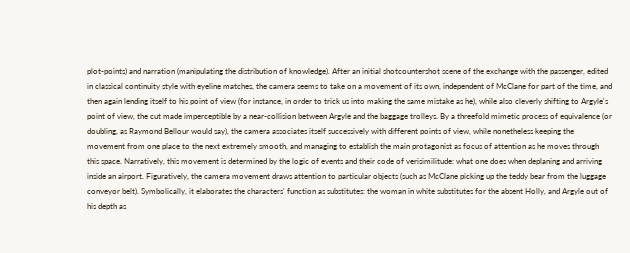plot-points) and narration (manipulating the distribution of knowledge). After an initial shotcountershot scene of the exchange with the passenger, edited in classical continuity style with eyeline matches, the camera seems to take on a movement of its own, independent of McClane for part of the time, and then again lending itself to his point of view (for instance, in order to trick us into making the same mistake as he), while also cleverly shifting to Argyle's point of view, the cut made imperceptible by a near-collision between Argyle and the baggage trolleys. By a threefold mimetic process of equivalence (or doubling, as Raymond Bellour would say), the camera associates itself successively with different points of view, while nonetheless keeping the movement from one place to the next extremely smooth, and managing to establish the main protagonist as focus of attention as he moves through this space. Narratively, this movement is determined by the logic of events and their code of verisimilitude: what one does when deplaning and arriving inside an airport. Figuratively, the camera movement draws attention to particular objects (such as McClane picking up the teddy bear from the luggage conveyor belt). Symbolically, it elaborates the characters' function as substitutes: the woman in white substitutes for the absent Holly, and Argyle out of his depth as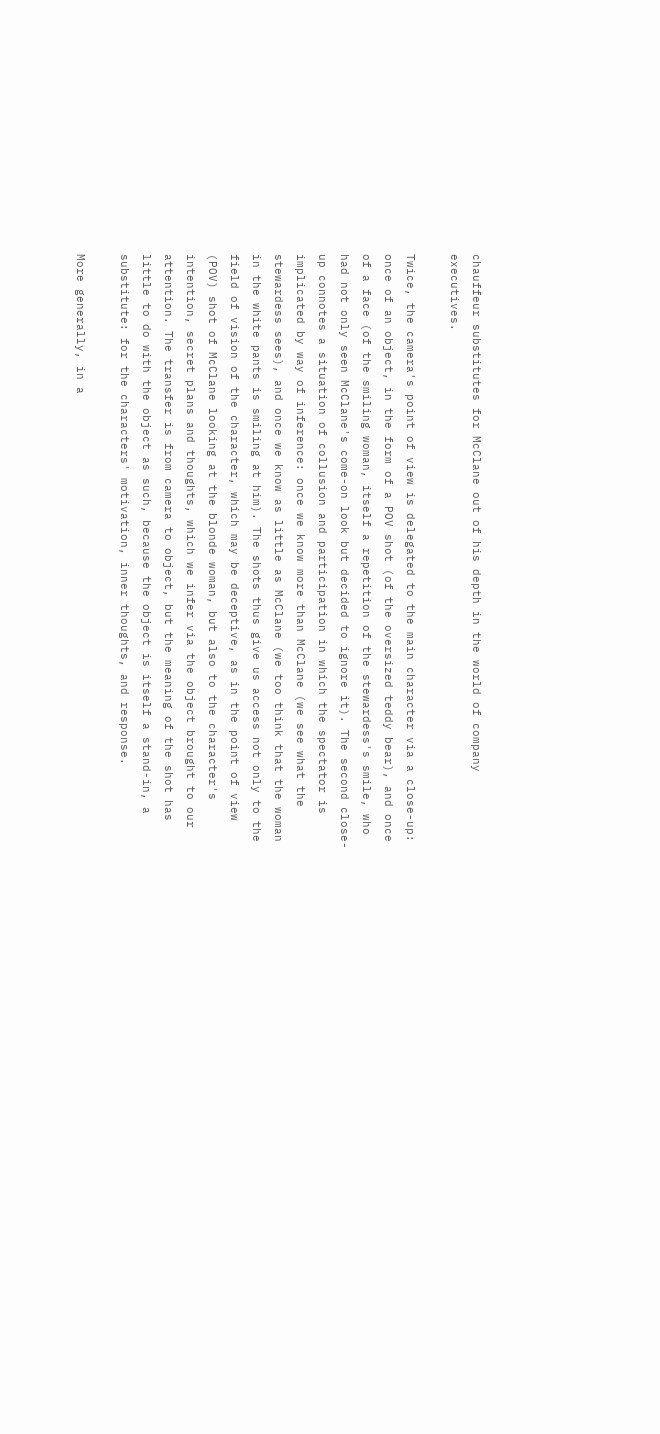chauffeur substitutes for McClane out of his depth in the world of company executives.

Twice, the camera's point of view is delegated to the main character via a close-up: once of an object, in the form of a POV shot (of the oversized teddy bear), and once of a face (of the smiling woman, itself a repetition of the stewardess's smile, who had not only seen McClane's come-on look but decided to ignore it). The second close-up connotes a situation of collusion and participation in which the spectator is implicated by way of inference: once we know more than McClane (we see what the stewardess sees), and once we know as little as McClane (we too think that the woman in the white pants is smiling at him). The shots thus give us access not only to the field of vision of the character, which may be deceptive, as in the point of view (POV) shot of McClane looking at the blonde woman, but also to the character's intention, secret plans and thoughts, which we infer via the object brought to our attention. The transfer is from camera to object, but the meaning of the shot has little to do with the object as such, because the object is itself a stand-in, a substitute: for the characters' motivation, inner thoughts, and response.

More generally, in a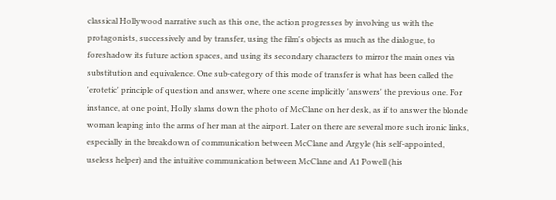classical Hollywood narrative such as this one, the action progresses by involving us with the protagonists, successively and by transfer, using the film's objects as much as the dialogue, to foreshadow its future action spaces, and using its secondary characters to mirror the main ones via substitution and equivalence. One sub-category of this mode of transfer is what has been called the 'erotetic' principle of question and answer, where one scene implicitly 'answers' the previous one. For instance, at one point, Holly slams down the photo of McClane on her desk, as if to answer the blonde woman leaping into the arms of her man at the airport. Later on there are several more such ironic links, especially in the breakdown of communication between McClane and Argyle (his self-appointed, useless helper) and the intuitive communication between McClane and A1 Powell (his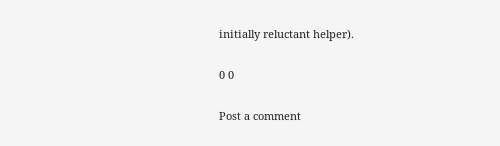initially reluctant helper).

0 0

Post a comment